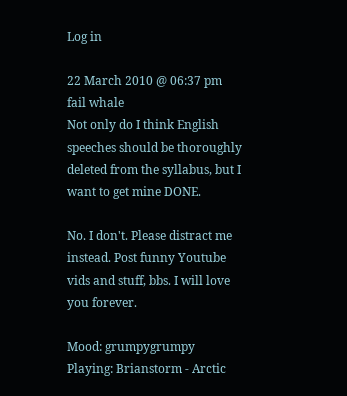Log in

22 March 2010 @ 06:37 pm
fail whale
Not only do I think English speeches should be thoroughly deleted from the syllabus, but I want to get mine DONE.

No. I don't. Please distract me instead. Post funny Youtube vids and stuff, bbs. I will love you forever.

Mood: grumpygrumpy
Playing: Brianstorm - Arctic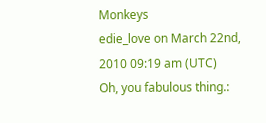Monkeys
edie_love on March 22nd, 2010 09:19 am (UTC)
Oh, you fabulous thing.: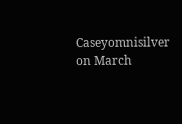Caseyomnisilver on March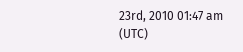23rd, 2010 01:47 am (UTC)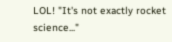LOL! "It's not exactly rocket science..."